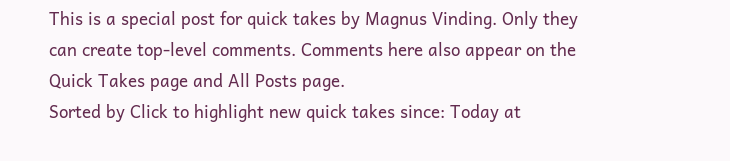This is a special post for quick takes by Magnus Vinding. Only they can create top-level comments. Comments here also appear on the Quick Takes page and All Posts page.
Sorted by Click to highlight new quick takes since: Today at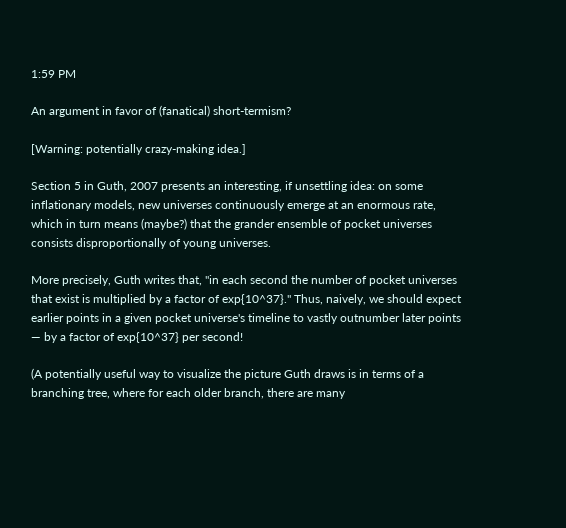1:59 PM

An argument in favor of (fanatical) short-termism?

[Warning: potentially crazy-making idea.]

Section 5 in Guth, 2007 presents an interesting, if unsettling idea: on some inflationary models, new universes continuously emerge at an enormous rate, which in turn means (maybe?) that the grander ensemble of pocket universes consists disproportionally of young universes.

More precisely, Guth writes that, "in each second the number of pocket universes that exist is multiplied by a factor of exp{10^37}." Thus, naively, we should expect earlier points in a given pocket universe's timeline to vastly outnumber later points — by a factor of exp{10^37} per second!

(A potentially useful way to visualize the picture Guth draws is in terms of a branching tree, where for each older branch, there are many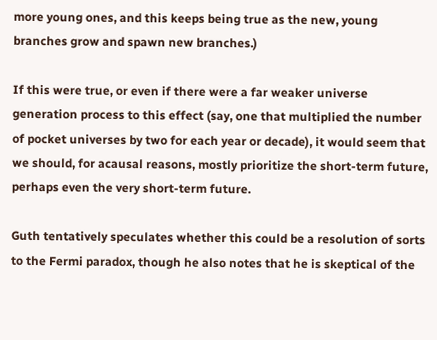more young ones, and this keeps being true as the new, young branches grow and spawn new branches.)

If this were true, or even if there were a far weaker universe generation process to this effect (say, one that multiplied the number of pocket universes by two for each year or decade), it would seem that we should, for acausal reasons, mostly prioritize the short-term future, perhaps even the very short-term future.

Guth tentatively speculates whether this could be a resolution of sorts to the Fermi paradox, though he also notes that he is skeptical of the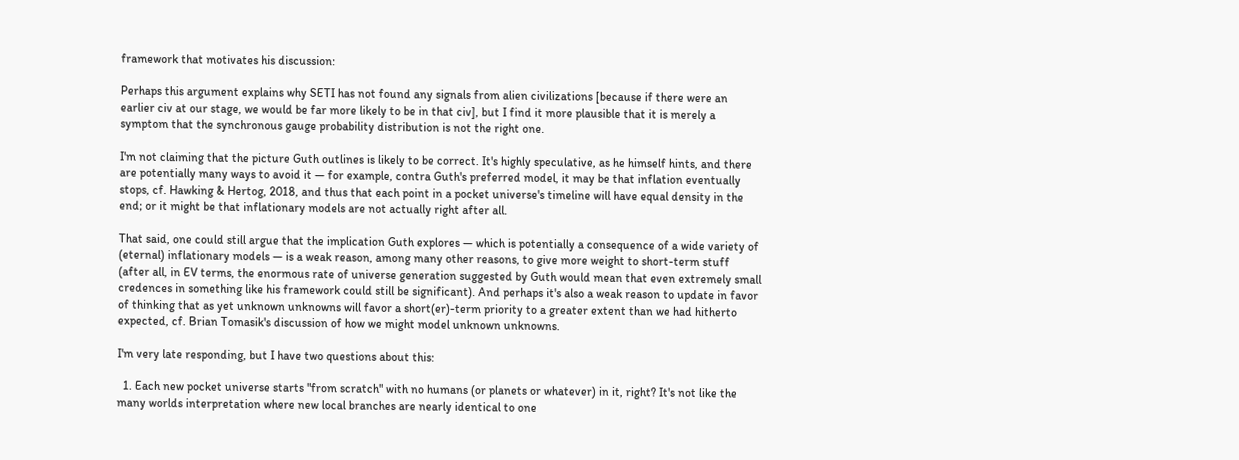framework that motivates his discussion:

Perhaps this argument explains why SETI has not found any signals from alien civilizations [because if there were an earlier civ at our stage, we would be far more likely to be in that civ], but I find it more plausible that it is merely a symptom that the synchronous gauge probability distribution is not the right one.

I'm not claiming that the picture Guth outlines is likely to be correct. It's highly speculative, as he himself hints, and there are potentially many ways to avoid it — for example, contra Guth's preferred model, it may be that inflation eventually stops, cf. Hawking & Hertog, 2018, and thus that each point in a pocket universe's timeline will have equal density in the end; or it might be that inflationary models are not actually right after all.

That said, one could still argue that the implication Guth explores — which is potentially a consequence of a wide variety of (eternal) inflationary models — is a weak reason, among many other reasons, to give more weight to short-term stuff (after all, in EV terms, the enormous rate of universe generation suggested by Guth would mean that even extremely small credences in something like his framework could still be significant). And perhaps it's also a weak reason to update in favor of thinking that as yet unknown unknowns will favor a short(er)-term priority to a greater extent than we had hitherto expected, cf. Brian Tomasik's discussion of how we might model unknown unknowns.

I'm very late responding, but I have two questions about this:

  1. Each new pocket universe starts "from scratch" with no humans (or planets or whatever) in it, right? It's not like the many worlds interpretation where new local branches are nearly identical to one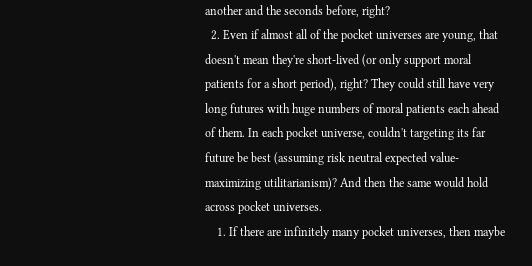another and the seconds before, right?
  2. Even if almost all of the pocket universes are young, that doesn't mean they're short-lived (or only support moral patients for a short period), right? They could still have very long futures with huge numbers of moral patients each ahead of them. In each pocket universe, couldn't targeting its far future be best (assuming risk neutral expected value-maximizing utilitarianism)? And then the same would hold across pocket universes.
    1. If there are infinitely many pocket universes, then maybe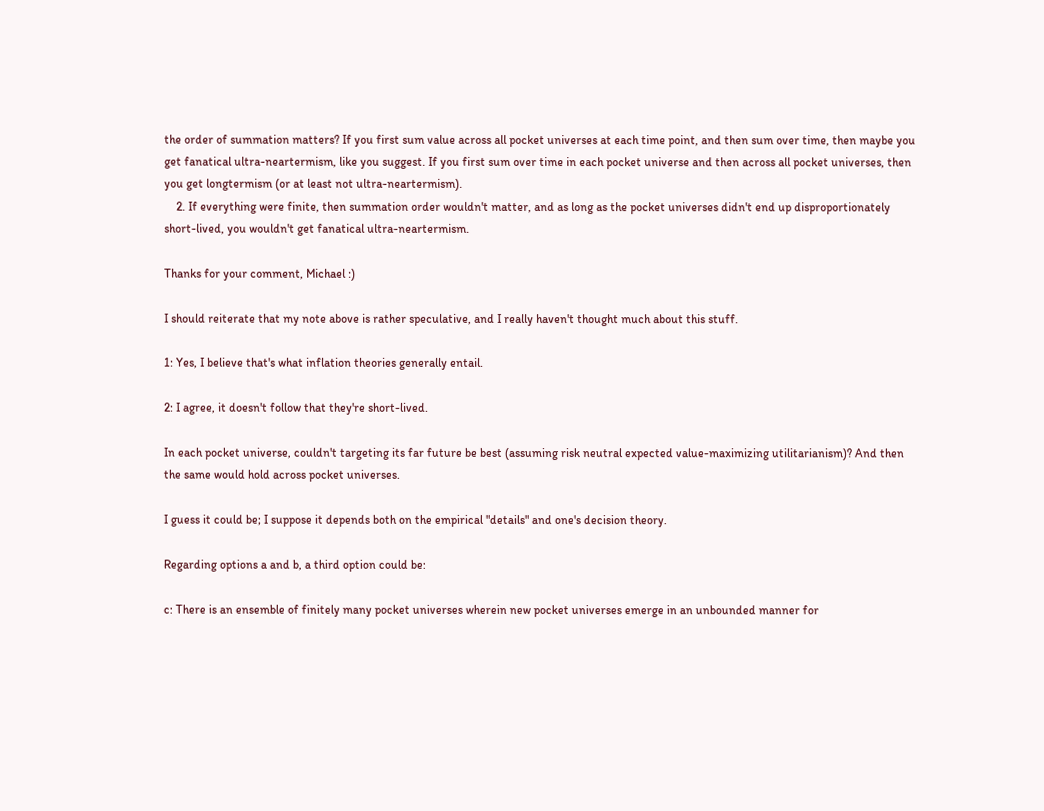the order of summation matters? If you first sum value across all pocket universes at each time point, and then sum over time, then maybe you get fanatical ultra-neartermism, like you suggest. If you first sum over time in each pocket universe and then across all pocket universes, then you get longtermism (or at least not ultra-neartermism).
    2. If everything were finite, then summation order wouldn't matter, and as long as the pocket universes didn't end up disproportionately short-lived, you wouldn't get fanatical ultra-neartermism.

Thanks for your comment, Michael :)

I should reiterate that my note above is rather speculative, and I really haven't thought much about this stuff.

1: Yes, I believe that's what inflation theories generally entail.

2: I agree, it doesn't follow that they're short-lived.

In each pocket universe, couldn't targeting its far future be best (assuming risk neutral expected value-maximizing utilitarianism)? And then the same would hold across pocket universes.

I guess it could be; I suppose it depends both on the empirical "details" and one's decision theory.

Regarding options a and b, a third option could be:

c: There is an ensemble of finitely many pocket universes wherein new pocket universes emerge in an unbounded manner for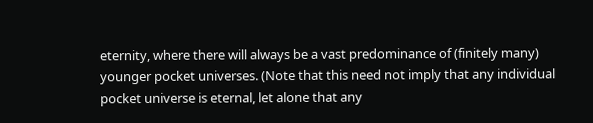eternity, where there will always be a vast predominance of (finitely many) younger pocket universes. (Note that this need not imply that any individual pocket universe is eternal, let alone that any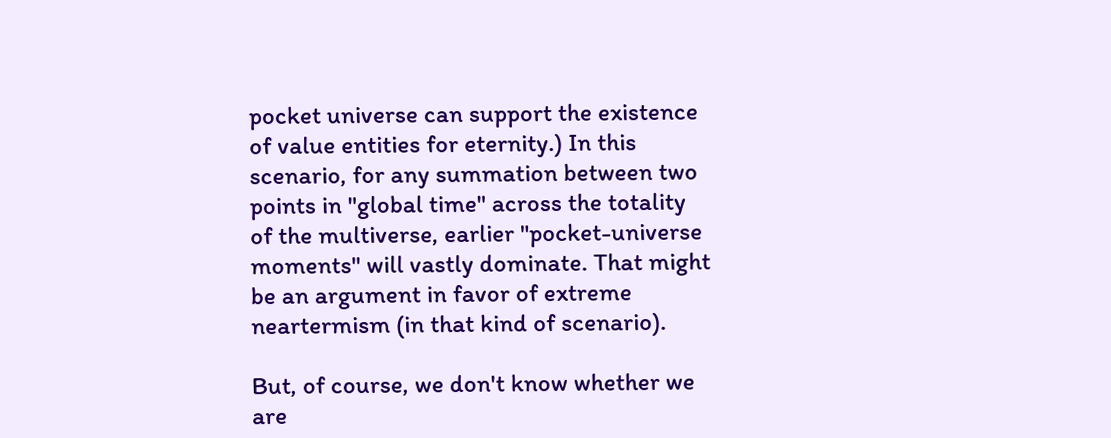pocket universe can support the existence of value entities for eternity.) In this scenario, for any summation between two points in "global time" across the totality of the multiverse, earlier "pocket-universe moments" will vastly dominate. That might be an argument in favor of extreme neartermism (in that kind of scenario).

But, of course, we don't know whether we are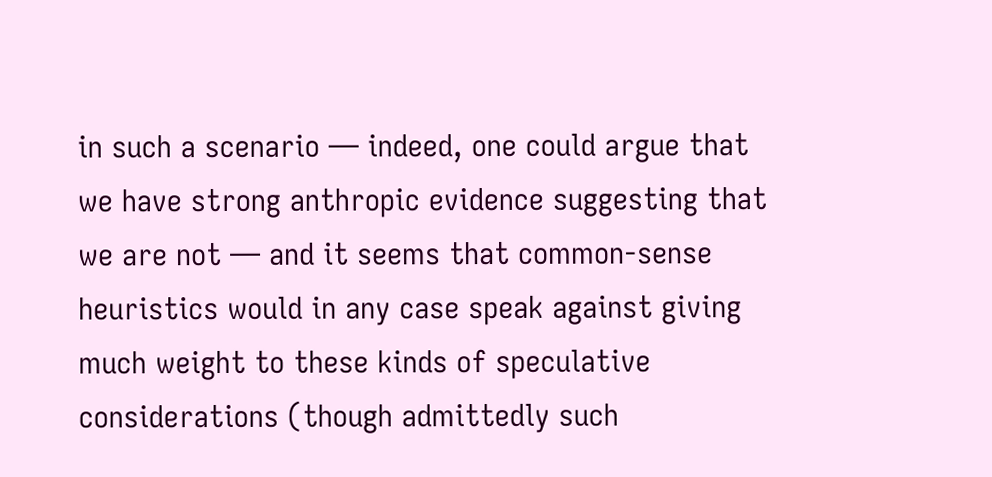in such a scenario — indeed, one could argue that we have strong anthropic evidence suggesting that we are not — and it seems that common-sense heuristics would in any case speak against giving much weight to these kinds of speculative considerations (though admittedly such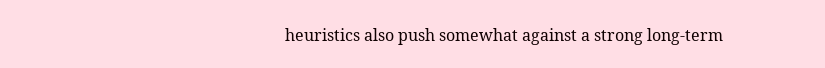heuristics also push somewhat against a strong long-term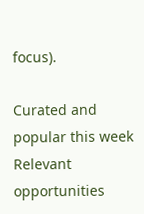focus).

Curated and popular this week
Relevant opportunities